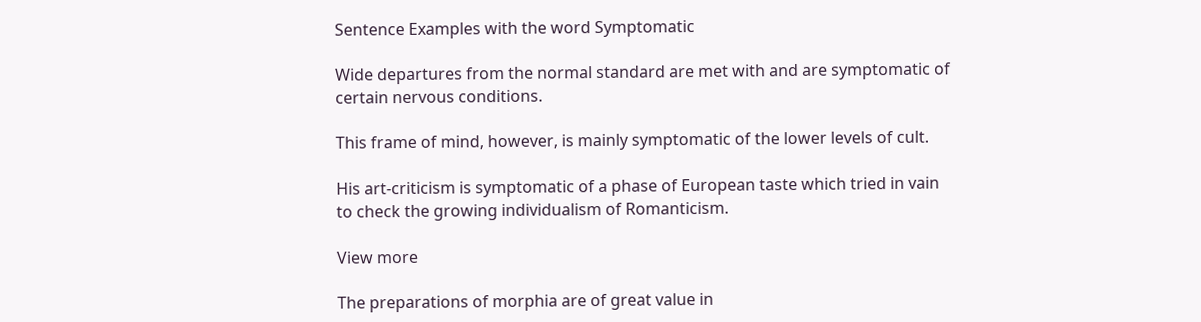Sentence Examples with the word Symptomatic

Wide departures from the normal standard are met with and are symptomatic of certain nervous conditions.

This frame of mind, however, is mainly symptomatic of the lower levels of cult.

His art-criticism is symptomatic of a phase of European taste which tried in vain to check the growing individualism of Romanticism.

View more

The preparations of morphia are of great value in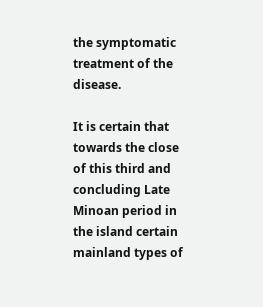the symptomatic treatment of the disease.

It is certain that towards the close of this third and concluding Late Minoan period in the island certain mainland types of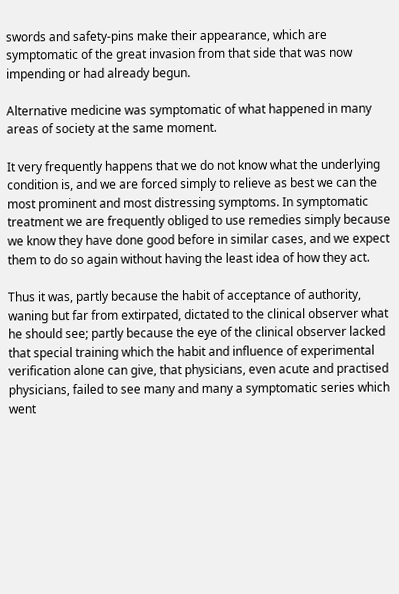swords and safety-pins make their appearance, which are symptomatic of the great invasion from that side that was now impending or had already begun.

Alternative medicine was symptomatic of what happened in many areas of society at the same moment.

It very frequently happens that we do not know what the underlying condition is, and we are forced simply to relieve as best we can the most prominent and most distressing symptoms. In symptomatic treatment we are frequently obliged to use remedies simply because we know they have done good before in similar cases, and we expect them to do so again without having the least idea of how they act.

Thus it was, partly because the habit of acceptance of authority, waning but far from extirpated, dictated to the clinical observer what he should see; partly because the eye of the clinical observer lacked that special training which the habit and influence of experimental verification alone can give, that physicians, even acute and practised physicians, failed to see many and many a symptomatic series which went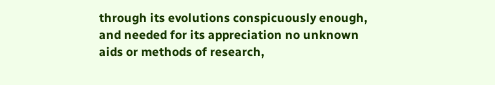through its evolutions conspicuously enough, and needed for its appreciation no unknown aids or methods of research,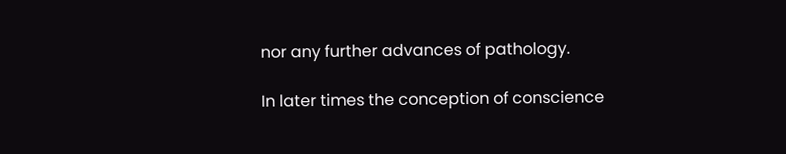nor any further advances of pathology.

In later times the conception of conscience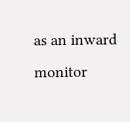as an inward monitor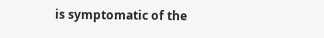is symptomatic of the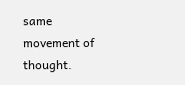same movement of thought.